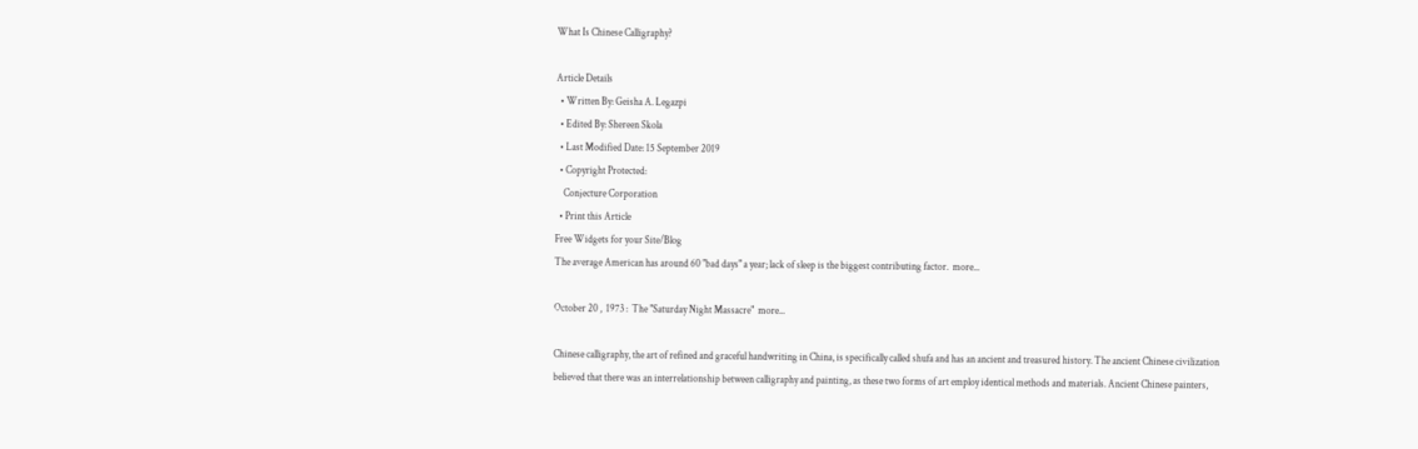What Is Chinese Calligraphy?

Article Details
  • Written By: Geisha A. Legazpi
  • Edited By: Shereen Skola
  • Last Modified Date: 15 September 2019
  • Copyright Protected:
    Conjecture Corporation
  • Print this Article
Free Widgets for your Site/Blog
The average American has around 60 "bad days" a year; lack of sleep is the biggest contributing factor.  more...

October 20 ,  1973 :  The "Saturday Night Massacre"  more...

Chinese calligraphy, the art of refined and graceful handwriting in China, is specifically called shufa and has an ancient and treasured history. The ancient Chinese civilization believed that there was an interrelationship between calligraphy and painting, as these two forms of art employ identical methods and materials. Ancient Chinese painters,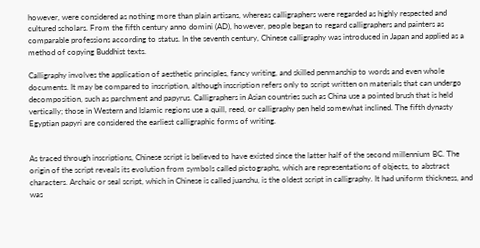however, were considered as nothing more than plain artisans, whereas calligraphers were regarded as highly respected and cultured scholars. From the fifth century anno domini (AD), however, people began to regard calligraphers and painters as comparable professions according to status. In the seventh century, Chinese calligraphy was introduced in Japan and applied as a method of copying Buddhist texts.

Calligraphy involves the application of aesthetic principles, fancy writing, and skilled penmanship to words and even whole documents. It may be compared to inscription, although inscription refers only to script written on materials that can undergo decomposition, such as parchment and papyrus. Calligraphers in Asian countries such as China use a pointed brush that is held vertically; those in Western and Islamic regions use a quill, reed, or calligraphy pen held somewhat inclined. The fifth dynasty Egyptian papyri are considered the earliest calligraphic forms of writing.


As traced through inscriptions, Chinese script is believed to have existed since the latter half of the second millennium BC. The origin of the script reveals its evolution from symbols called pictographs, which are representations of objects, to abstract characters. Archaic or seal script, which in Chinese is called juanshu, is the oldest script in calligraphy. It had uniform thickness, and was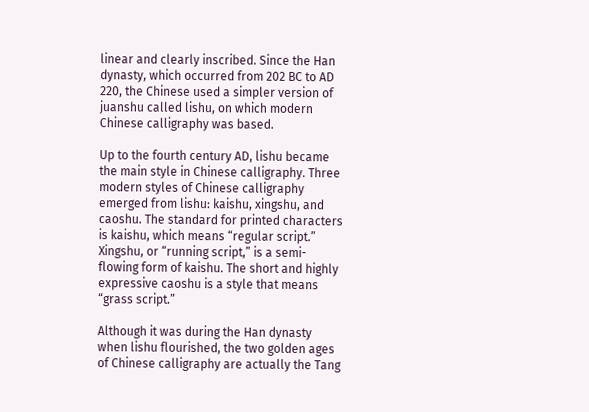linear and clearly inscribed. Since the Han dynasty, which occurred from 202 BC to AD 220, the Chinese used a simpler version of juanshu called lishu, on which modern Chinese calligraphy was based.

Up to the fourth century AD, lishu became the main style in Chinese calligraphy. Three modern styles of Chinese calligraphy emerged from lishu: kaishu, xingshu, and caoshu. The standard for printed characters is kaishu, which means “regular script.” Xingshu, or “running script,” is a semi-flowing form of kaishu. The short and highly expressive caoshu is a style that means “grass script.”

Although it was during the Han dynasty when lishu flourished, the two golden ages of Chinese calligraphy are actually the Tang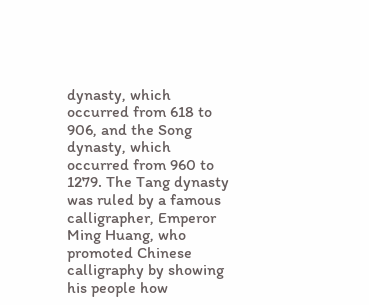dynasty, which occurred from 618 to 906, and the Song dynasty, which occurred from 960 to 1279. The Tang dynasty was ruled by a famous calligrapher, Emperor Ming Huang, who promoted Chinese calligraphy by showing his people how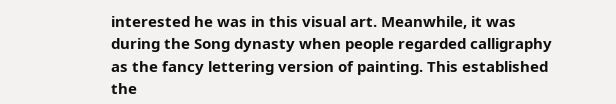interested he was in this visual art. Meanwhile, it was during the Song dynasty when people regarded calligraphy as the fancy lettering version of painting. This established the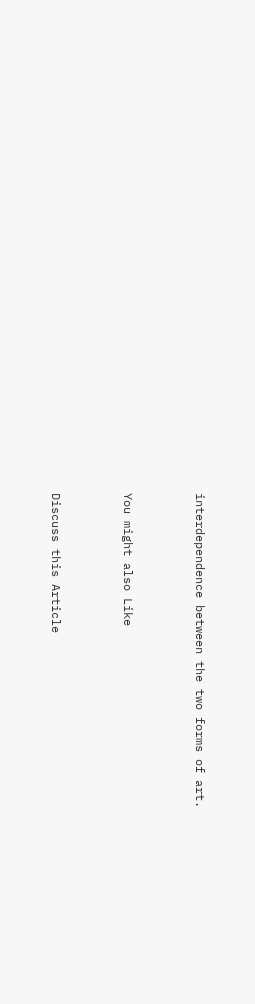interdependence between the two forms of art.


You might also Like


Discuss this Article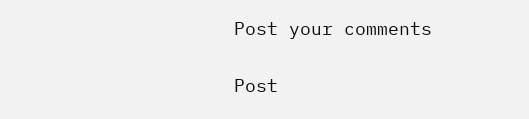Post your comments

Post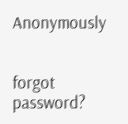Anonymously


forgot password?